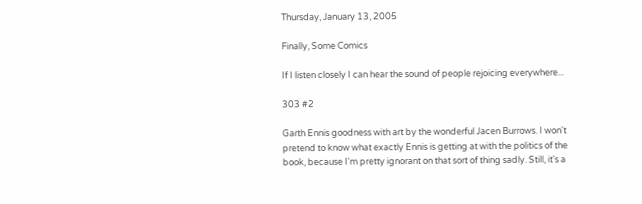Thursday, January 13, 2005

Finally, Some Comics

If I listen closely I can hear the sound of people rejoicing everywhere...

303 #2

Garth Ennis goodness with art by the wonderful Jacen Burrows. I won't pretend to know what exactly Ennis is getting at with the politics of the book, because I'm pretty ignorant on that sort of thing sadly. Still, it's a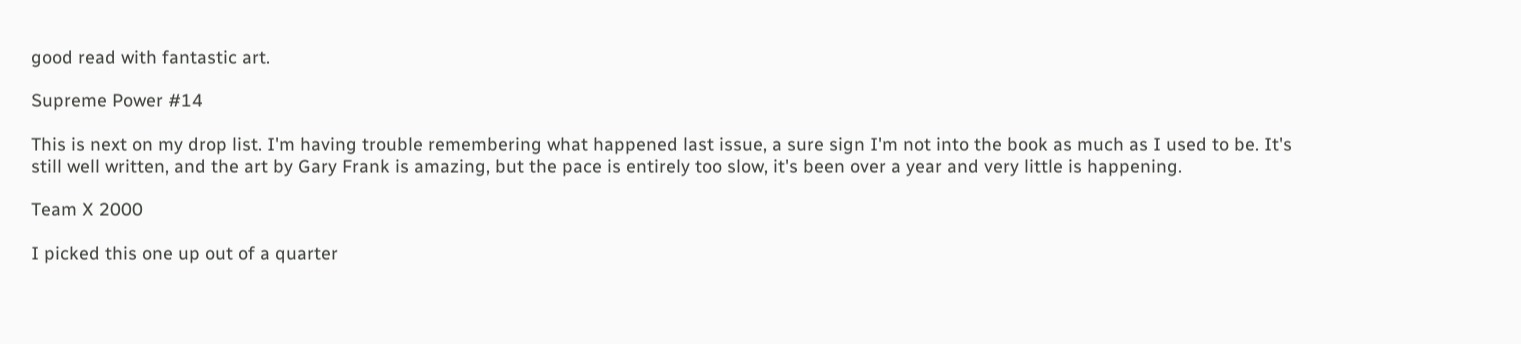good read with fantastic art.

Supreme Power #14

This is next on my drop list. I'm having trouble remembering what happened last issue, a sure sign I'm not into the book as much as I used to be. It's still well written, and the art by Gary Frank is amazing, but the pace is entirely too slow, it's been over a year and very little is happening.

Team X 2000

I picked this one up out of a quarter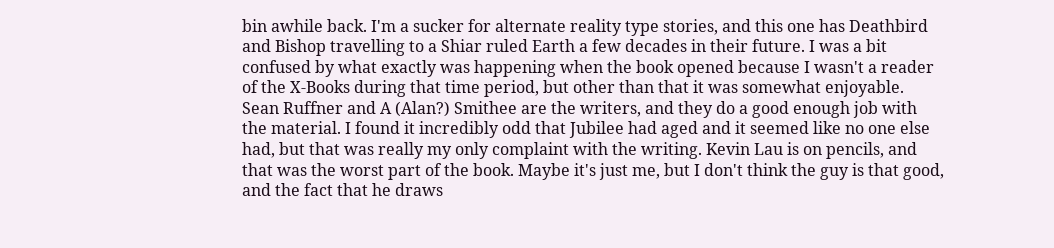bin awhile back. I'm a sucker for alternate reality type stories, and this one has Deathbird and Bishop travelling to a Shiar ruled Earth a few decades in their future. I was a bit confused by what exactly was happening when the book opened because I wasn't a reader of the X-Books during that time period, but other than that it was somewhat enjoyable. Sean Ruffner and A (Alan?) Smithee are the writers, and they do a good enough job with the material. I found it incredibly odd that Jubilee had aged and it seemed like no one else had, but that was really my only complaint with the writing. Kevin Lau is on pencils, and that was the worst part of the book. Maybe it's just me, but I don't think the guy is that good, and the fact that he draws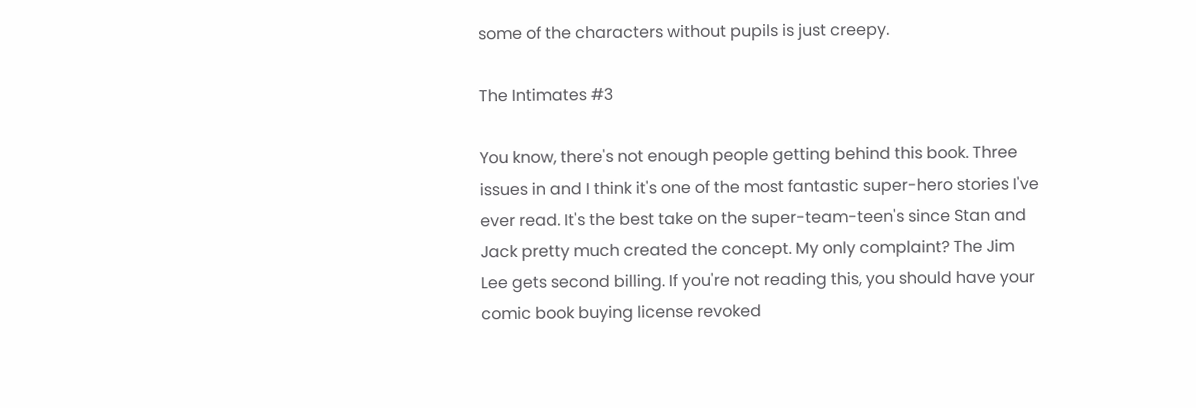some of the characters without pupils is just creepy.

The Intimates #3

You know, there's not enough people getting behind this book. Three issues in and I think it's one of the most fantastic super-hero stories I've ever read. It's the best take on the super-team-teen's since Stan and Jack pretty much created the concept. My only complaint? The Jim Lee gets second billing. If you're not reading this, you should have your comic book buying license revoked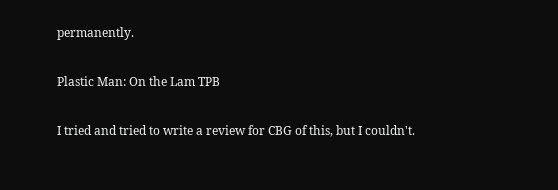permanently.

Plastic Man: On the Lam TPB

I tried and tried to write a review for CBG of this, but I couldn't.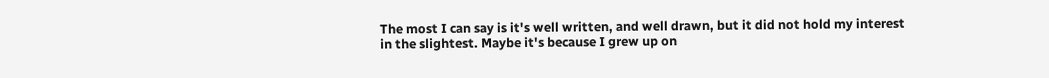The most I can say is it's well written, and well drawn, but it did not hold my interest in the slightest. Maybe it's because I grew up on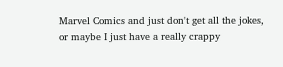Marvel Comics and just don't get all the jokes, or maybe I just have a really crappy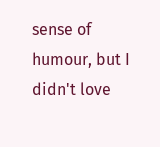sense of humour, but I didn't love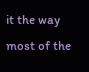it the way most of the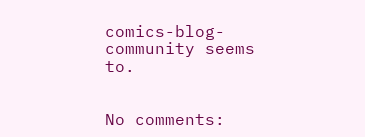comics-blog-community seems to.


No comments: